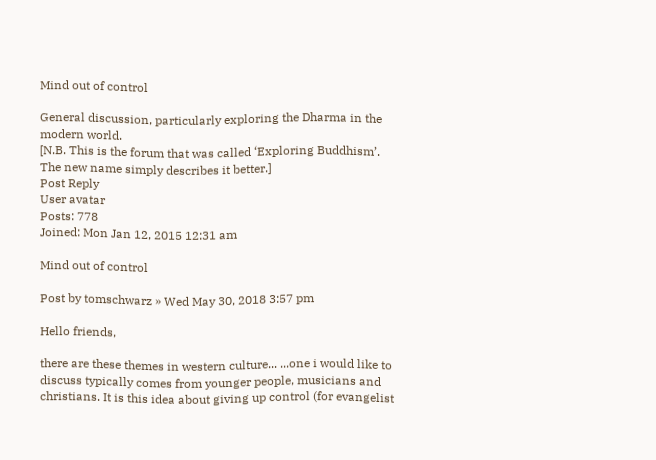Mind out of control

General discussion, particularly exploring the Dharma in the modern world.
[N.B. This is the forum that was called ‘Exploring Buddhism’. The new name simply describes it better.]
Post Reply
User avatar
Posts: 778
Joined: Mon Jan 12, 2015 12:31 am

Mind out of control

Post by tomschwarz » Wed May 30, 2018 3:57 pm

Hello friends,

there are these themes in western culture... ...one i would like to discuss typically comes from younger people, musicians and christians. It is this idea about giving up control (for evangelist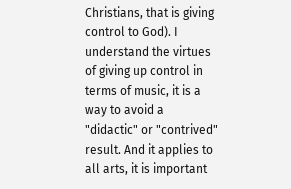Christians, that is giving control to God). I understand the virtues of giving up control in terms of music, it is a way to avoid a "didactic" or "contrived" result. And it applies to all arts, it is important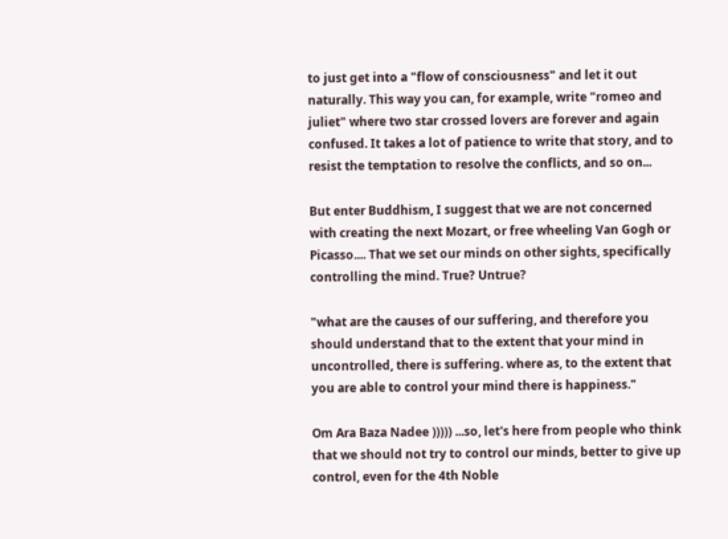to just get into a "flow of consciousness" and let it out naturally. This way you can, for example, write "romeo and juliet" where two star crossed lovers are forever and again confused. It takes a lot of patience to write that story, and to resist the temptation to resolve the conflicts, and so on...

But enter Buddhism, I suggest that we are not concerned with creating the next Mozart, or free wheeling Van Gogh or Picasso.... That we set our minds on other sights, specifically controlling the mind. True? Untrue?

"what are the causes of our suffering, and therefore you should understand that to the extent that your mind in uncontrolled, there is suffering. where as, to the extent that you are able to control your mind there is happiness."

Om Ara Baza Nadee ))))) ...so, let's here from people who think that we should not try to control our minds, better to give up control, even for the 4th Noble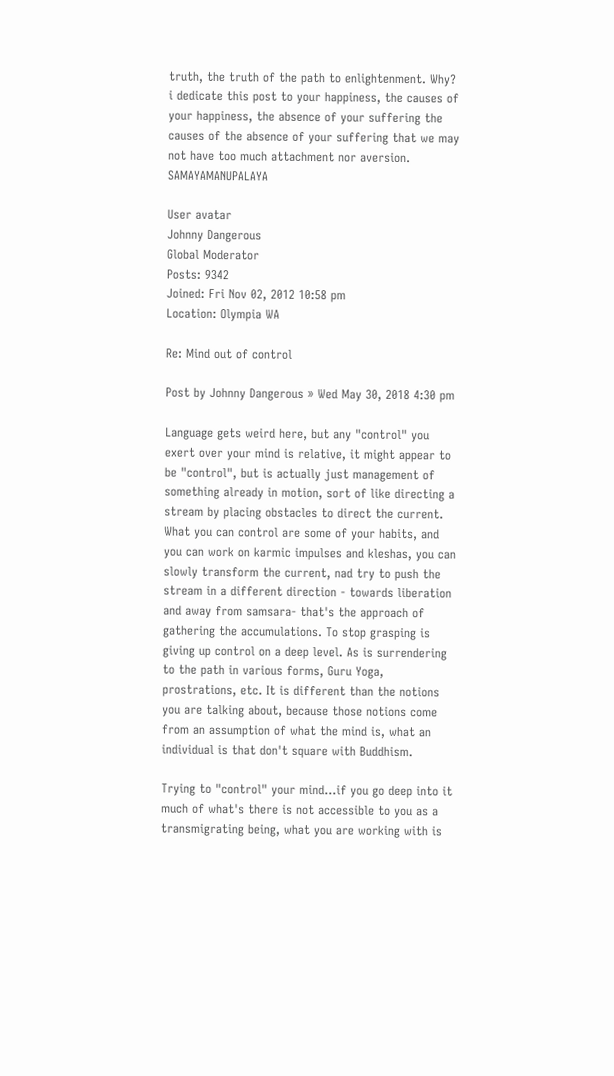truth, the truth of the path to enlightenment. Why?
i dedicate this post to your happiness, the causes of your happiness, the absence of your suffering the causes of the absence of your suffering that we may not have too much attachment nor aversion. SAMAYAMANUPALAYA

User avatar
Johnny Dangerous
Global Moderator
Posts: 9342
Joined: Fri Nov 02, 2012 10:58 pm
Location: Olympia WA

Re: Mind out of control

Post by Johnny Dangerous » Wed May 30, 2018 4:30 pm

Language gets weird here, but any "control" you exert over your mind is relative, it might appear to be "control", but is actually just management of something already in motion, sort of like directing a stream by placing obstacles to direct the current. What you can control are some of your habits, and you can work on karmic impulses and kleshas, you can slowly transform the current, nad try to push the stream in a different direction - towards liberation and away from samsara- that's the approach of gathering the accumulations. To stop grasping is giving up control on a deep level. As is surrendering to the path in various forms, Guru Yoga, prostrations, etc. It is different than the notions you are talking about, because those notions come from an assumption of what the mind is, what an individual is that don't square with Buddhism.

Trying to "control" your mind...if you go deep into it much of what's there is not accessible to you as a transmigrating being, what you are working with is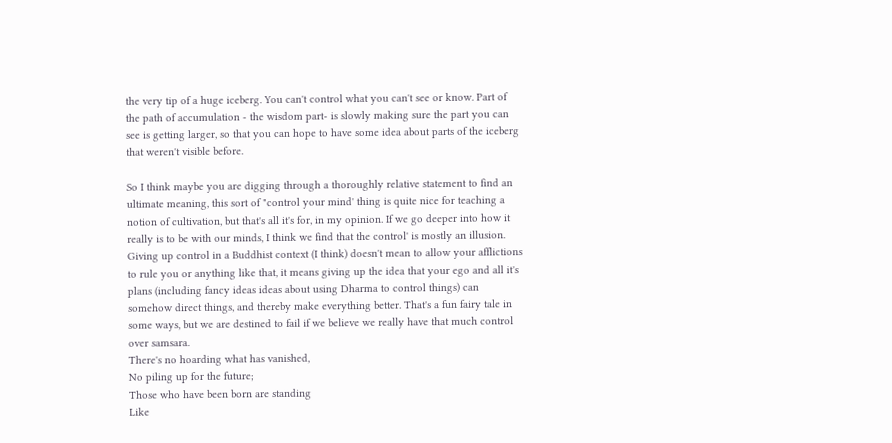the very tip of a huge iceberg. You can't control what you can't see or know. Part of the path of accumulation - the wisdom part- is slowly making sure the part you can see is getting larger, so that you can hope to have some idea about parts of the iceberg that weren't visible before.

So I think maybe you are digging through a thoroughly relative statement to find an ultimate meaning, this sort of "control your mind' thing is quite nice for teaching a notion of cultivation, but that's all it's for, in my opinion. If we go deeper into how it really is to be with our minds, I think we find that the control' is mostly an illusion. Giving up control in a Buddhist context (I think) doesn't mean to allow your afflictions to rule you or anything like that, it means giving up the idea that your ego and all it's plans (including fancy ideas ideas about using Dharma to control things) can somehow direct things, and thereby make everything better. That's a fun fairy tale in some ways, but we are destined to fail if we believe we really have that much control over samsara.
There's no hoarding what has vanished,
No piling up for the future;
Those who have been born are standing
Like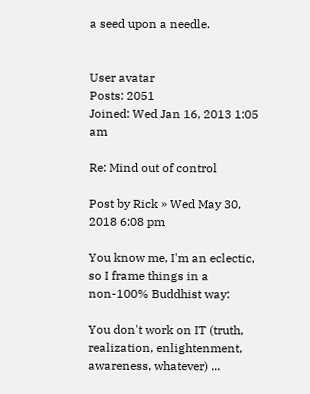a seed upon a needle.


User avatar
Posts: 2051
Joined: Wed Jan 16, 2013 1:05 am

Re: Mind out of control

Post by Rick » Wed May 30, 2018 6:08 pm

You know me, I'm an eclectic, so I frame things in a non-100% Buddhist way:

You don't work on IT (truth, realization, enlightenment, awareness, whatever) ...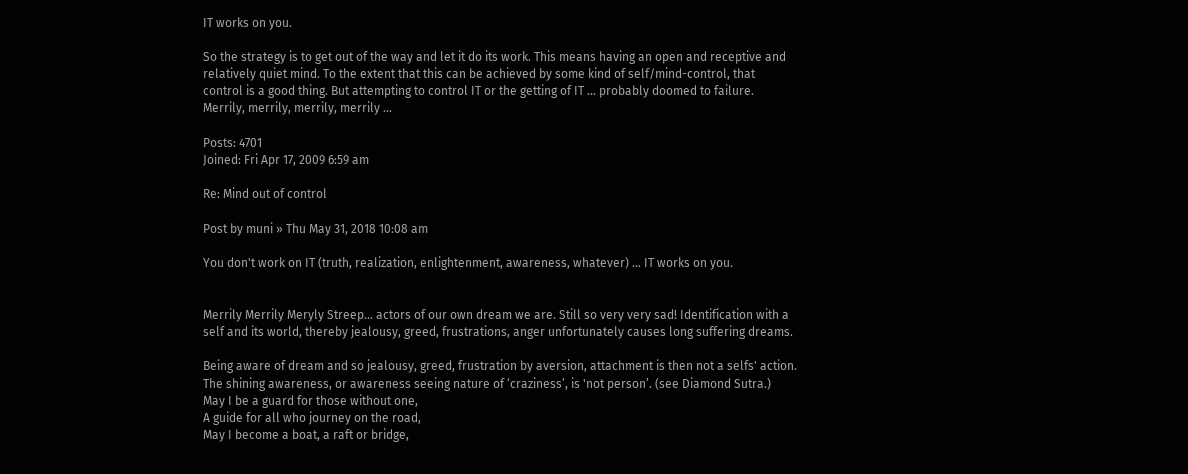IT works on you.

So the strategy is to get out of the way and let it do its work. This means having an open and receptive and relatively quiet mind. To the extent that this can be achieved by some kind of self/mind-control, that control is a good thing. But attempting to control IT or the getting of IT ... probably doomed to failure.
Merrily, merrily, merrily, merrily ...

Posts: 4701
Joined: Fri Apr 17, 2009 6:59 am

Re: Mind out of control

Post by muni » Thu May 31, 2018 10:08 am

You don't work on IT (truth, realization, enlightenment, awareness, whatever) ... IT works on you.


Merrily Merrily Meryly Streep... actors of our own dream we are. Still so very very sad! Identification with a self and its world, thereby jealousy, greed, frustrations, anger unfortunately causes long suffering dreams.

Being aware of dream and so jealousy, greed, frustration by aversion, attachment is then not a selfs' action. The shining awareness, or awareness seeing nature of ‘craziness’, is 'not person’. (see Diamond Sutra.)
May I be a guard for those without one,
A guide for all who journey on the road,
May I become a boat, a raft or bridge,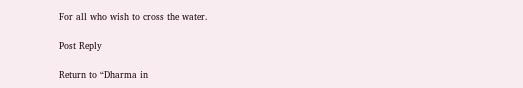For all who wish to cross the water.

Post Reply

Return to “Dharma in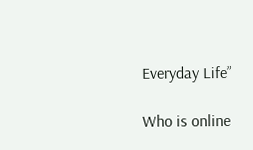Everyday Life”

Who is online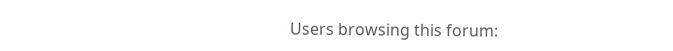Users browsing this forum: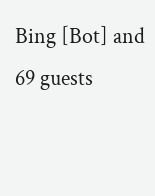Bing [Bot] and 69 guests